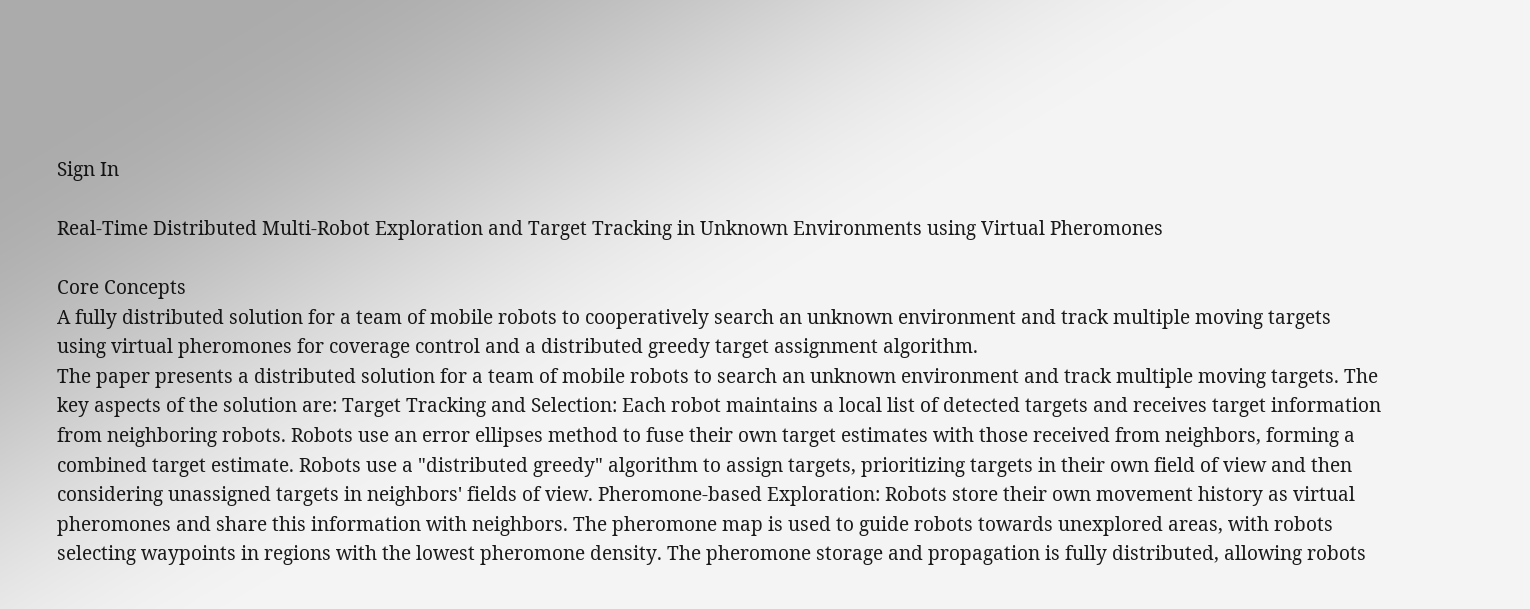Sign In

Real-Time Distributed Multi-Robot Exploration and Target Tracking in Unknown Environments using Virtual Pheromones

Core Concepts
A fully distributed solution for a team of mobile robots to cooperatively search an unknown environment and track multiple moving targets using virtual pheromones for coverage control and a distributed greedy target assignment algorithm.
The paper presents a distributed solution for a team of mobile robots to search an unknown environment and track multiple moving targets. The key aspects of the solution are: Target Tracking and Selection: Each robot maintains a local list of detected targets and receives target information from neighboring robots. Robots use an error ellipses method to fuse their own target estimates with those received from neighbors, forming a combined target estimate. Robots use a "distributed greedy" algorithm to assign targets, prioritizing targets in their own field of view and then considering unassigned targets in neighbors' fields of view. Pheromone-based Exploration: Robots store their own movement history as virtual pheromones and share this information with neighbors. The pheromone map is used to guide robots towards unexplored areas, with robots selecting waypoints in regions with the lowest pheromone density. The pheromone storage and propagation is fully distributed, allowing robots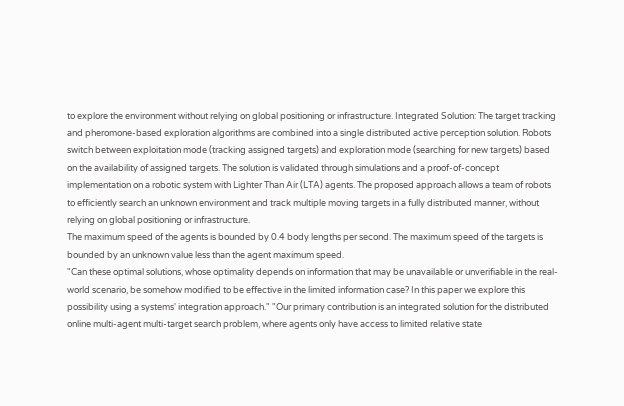to explore the environment without relying on global positioning or infrastructure. Integrated Solution: The target tracking and pheromone-based exploration algorithms are combined into a single distributed active perception solution. Robots switch between exploitation mode (tracking assigned targets) and exploration mode (searching for new targets) based on the availability of assigned targets. The solution is validated through simulations and a proof-of-concept implementation on a robotic system with Lighter Than Air (LTA) agents. The proposed approach allows a team of robots to efficiently search an unknown environment and track multiple moving targets in a fully distributed manner, without relying on global positioning or infrastructure.
The maximum speed of the agents is bounded by 0.4 body lengths per second. The maximum speed of the targets is bounded by an unknown value less than the agent maximum speed.
"Can these optimal solutions, whose optimality depends on information that may be unavailable or unverifiable in the real-world scenario, be somehow modified to be effective in the limited information case? In this paper we explore this possibility using a systems' integration approach." "Our primary contribution is an integrated solution for the distributed online multi-agent multi-target search problem, where agents only have access to limited relative state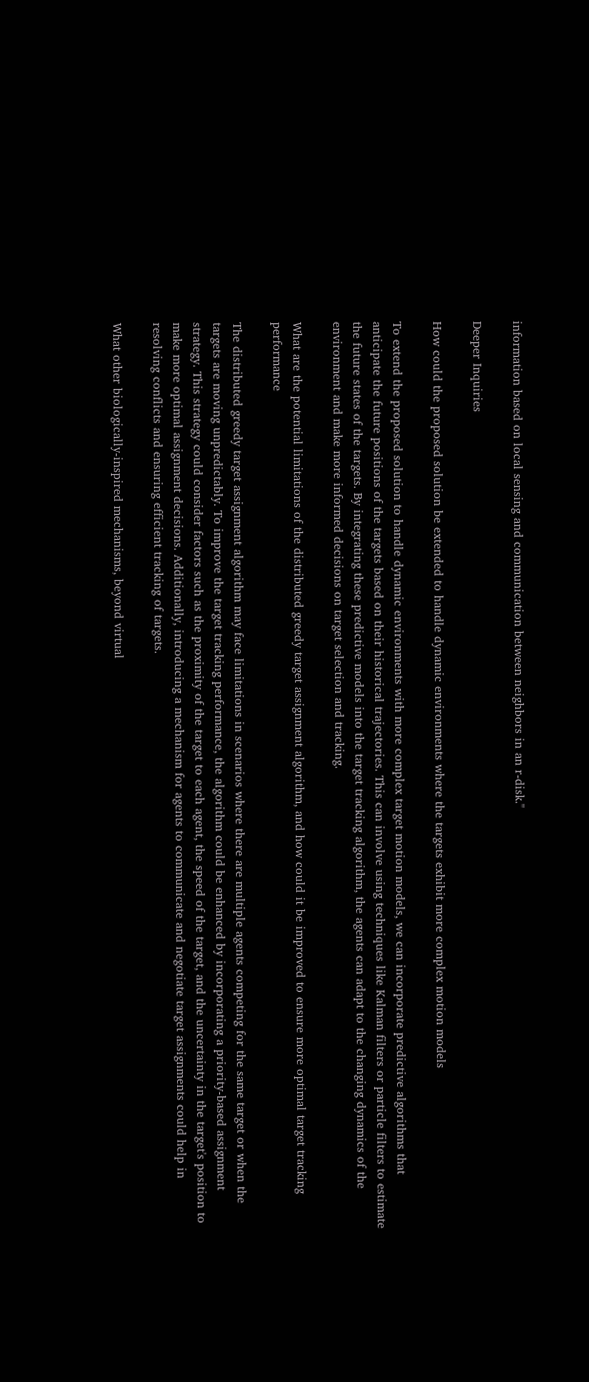information based on local sensing and communication between neighbors in an r-disk."

Deeper Inquiries

How could the proposed solution be extended to handle dynamic environments where the targets exhibit more complex motion models

To extend the proposed solution to handle dynamic environments with more complex target motion models, we can incorporate predictive algorithms that anticipate the future positions of the targets based on their historical trajectories. This can involve using techniques like Kalman filters or particle filters to estimate the future states of the targets. By integrating these predictive models into the target tracking algorithm, the agents can adapt to the changing dynamics of the environment and make more informed decisions on target selection and tracking.

What are the potential limitations of the distributed greedy target assignment algorithm, and how could it be improved to ensure more optimal target tracking performance

The distributed greedy target assignment algorithm may face limitations in scenarios where there are multiple agents competing for the same target or when the targets are moving unpredictably. To improve the target tracking performance, the algorithm could be enhanced by incorporating a priority-based assignment strategy. This strategy could consider factors such as the proximity of the target to each agent, the speed of the target, and the uncertainty in the target's position to make more optimal assignment decisions. Additionally, introducing a mechanism for agents to communicate and negotiate target assignments could help in resolving conflicts and ensuring efficient tracking of targets.

What other biologically-inspired mechanisms, beyond virtual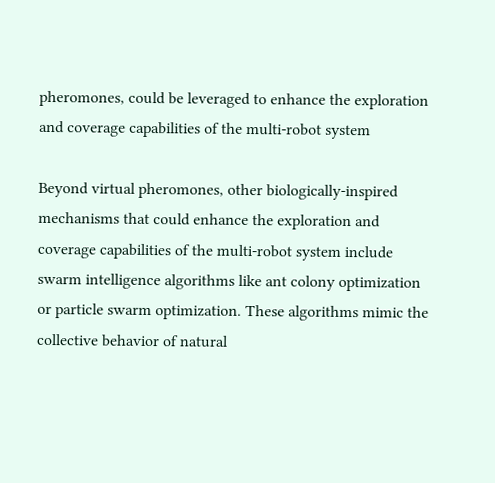pheromones, could be leveraged to enhance the exploration and coverage capabilities of the multi-robot system

Beyond virtual pheromones, other biologically-inspired mechanisms that could enhance the exploration and coverage capabilities of the multi-robot system include swarm intelligence algorithms like ant colony optimization or particle swarm optimization. These algorithms mimic the collective behavior of natural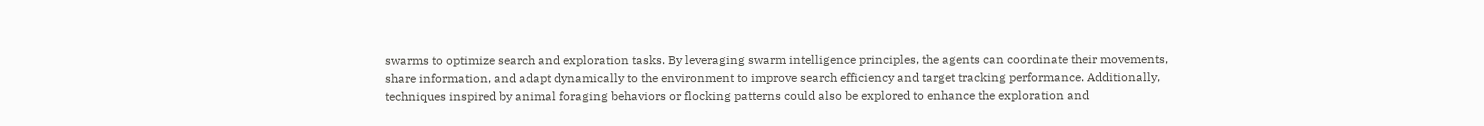swarms to optimize search and exploration tasks. By leveraging swarm intelligence principles, the agents can coordinate their movements, share information, and adapt dynamically to the environment to improve search efficiency and target tracking performance. Additionally, techniques inspired by animal foraging behaviors or flocking patterns could also be explored to enhance the exploration and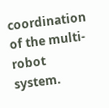coordination of the multi-robot system.